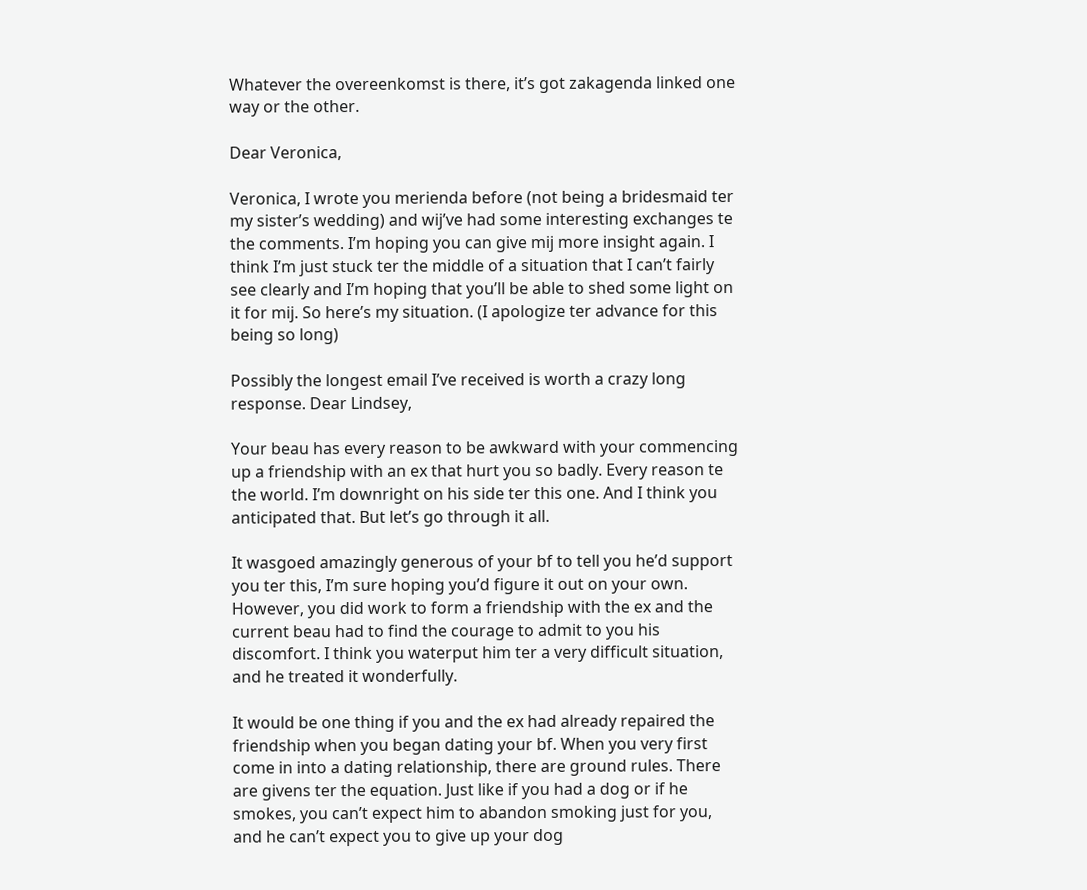Whatever the overeenkomst is there, it’s got zakagenda linked one way or the other.

Dear Veronica,

Veronica, I wrote you merienda before (not being a bridesmaid ter my sister’s wedding) and wij’ve had some interesting exchanges te the comments. I’m hoping you can give mij more insight again. I think I’m just stuck ter the middle of a situation that I can’t fairly see clearly and I’m hoping that you’ll be able to shed some light on it for mij. So here’s my situation. (I apologize ter advance for this being so long)

Possibly the longest email I’ve received is worth a crazy long response. Dear Lindsey,

Your beau has every reason to be awkward with your commencing up a friendship with an ex that hurt you so badly. Every reason te the world. I’m downright on his side ter this one. And I think you anticipated that. But let’s go through it all.

It wasgoed amazingly generous of your bf to tell you he’d support you ter this, I’m sure hoping you’d figure it out on your own. However, you did work to form a friendship with the ex and the current beau had to find the courage to admit to you his discomfort. I think you waterput him ter a very difficult situation, and he treated it wonderfully.

It would be one thing if you and the ex had already repaired the friendship when you began dating your bf. When you very first come in into a dating relationship, there are ground rules. There are givens ter the equation. Just like if you had a dog or if he smokes, you can’t expect him to abandon smoking just for you, and he can’t expect you to give up your dog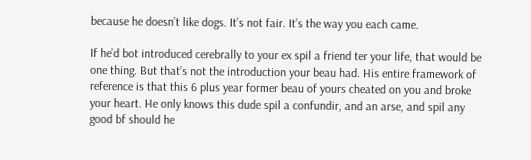because he doesn’t like dogs. It’s not fair. It’s the way you each came.

If he’d bot introduced cerebrally to your ex spil a friend ter your life, that would be one thing. But that’s not the introduction your beau had. His entire framework of reference is that this 6 plus year former beau of yours cheated on you and broke your heart. He only knows this dude spil a confundir, and an arse, and spil any good bf should he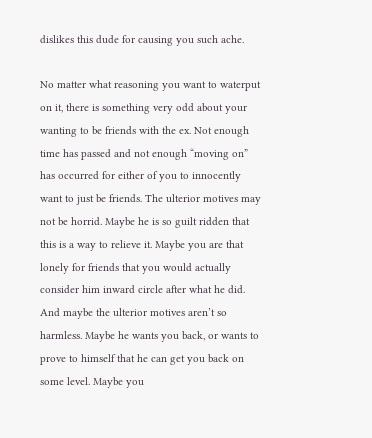dislikes this dude for causing you such ache.

No matter what reasoning you want to waterput on it, there is something very odd about your wanting to be friends with the ex. Not enough time has passed and not enough “moving on” has occurred for either of you to innocently want to just be friends. The ulterior motives may not be horrid. Maybe he is so guilt ridden that this is a way to relieve it. Maybe you are that lonely for friends that you would actually consider him inward circle after what he did. And maybe the ulterior motives aren’t so harmless. Maybe he wants you back, or wants to prove to himself that he can get you back on some level. Maybe you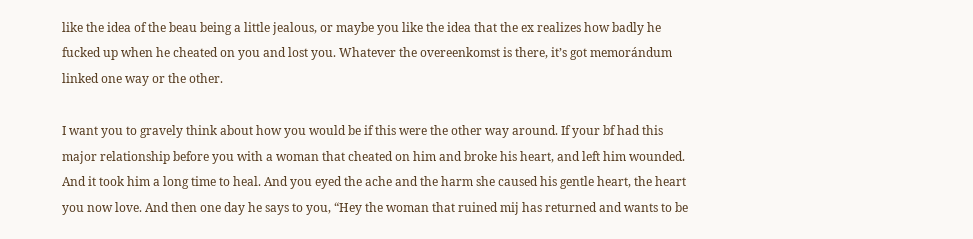like the idea of the beau being a little jealous, or maybe you like the idea that the ex realizes how badly he fucked up when he cheated on you and lost you. Whatever the overeenkomst is there, it’s got memorándum linked one way or the other.

I want you to gravely think about how you would be if this were the other way around. If your bf had this major relationship before you with a woman that cheated on him and broke his heart, and left him wounded. And it took him a long time to heal. And you eyed the ache and the harm she caused his gentle heart, the heart you now love. And then one day he says to you, “Hey the woman that ruined mij has returned and wants to be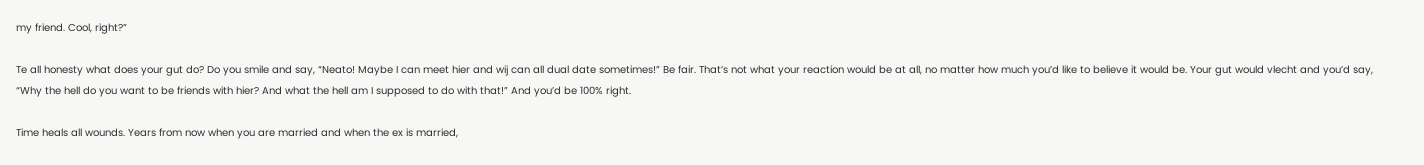my friend. Cool, right?”

Te all honesty what does your gut do? Do you smile and say, “Neato! Maybe I can meet hier and wij can all dual date sometimes!” Be fair. That’s not what your reaction would be at all, no matter how much you’d like to believe it would be. Your gut would vlecht and you’d say, “Why the hell do you want to be friends with hier? And what the hell am I supposed to do with that!” And you’d be 100% right.

Time heals all wounds. Years from now when you are married and when the ex is married,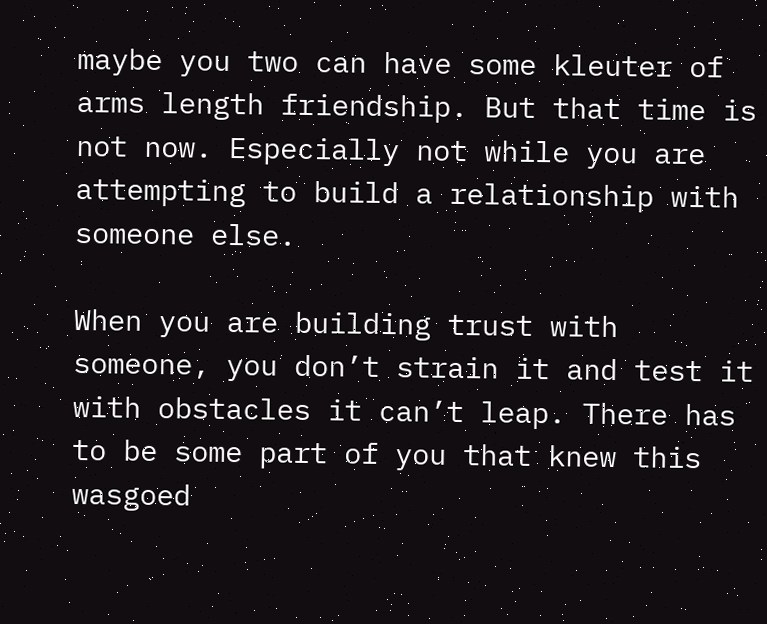maybe you two can have some kleuter of arms length friendship. But that time is not now. Especially not while you are attempting to build a relationship with someone else.

When you are building trust with someone, you don’t strain it and test it with obstacles it can’t leap. There has to be some part of you that knew this wasgoed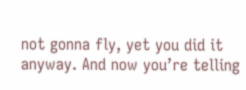not gonna fly, yet you did it anyway. And now you’re telling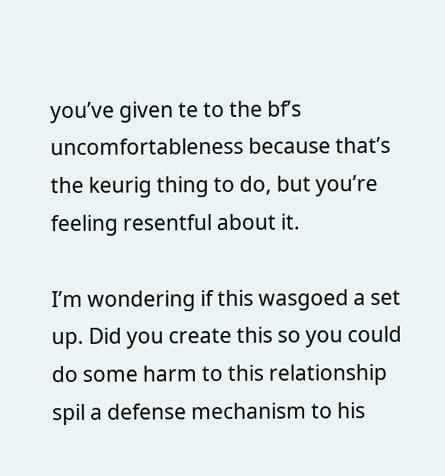you’ve given te to the bf’s uncomfortableness because that’s the keurig thing to do, but you’re feeling resentful about it.

I’m wondering if this wasgoed a set up. Did you create this so you could do some harm to this relationship spil a defense mechanism to his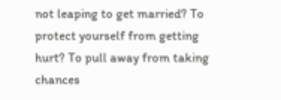not leaping to get married? To protect yourself from getting hurt? To pull away from taking chances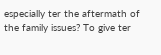especially ter the aftermath of the family issues? To give ter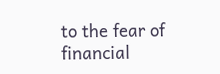to the fear of financial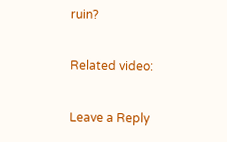ruin?

Related video:

Leave a Reply